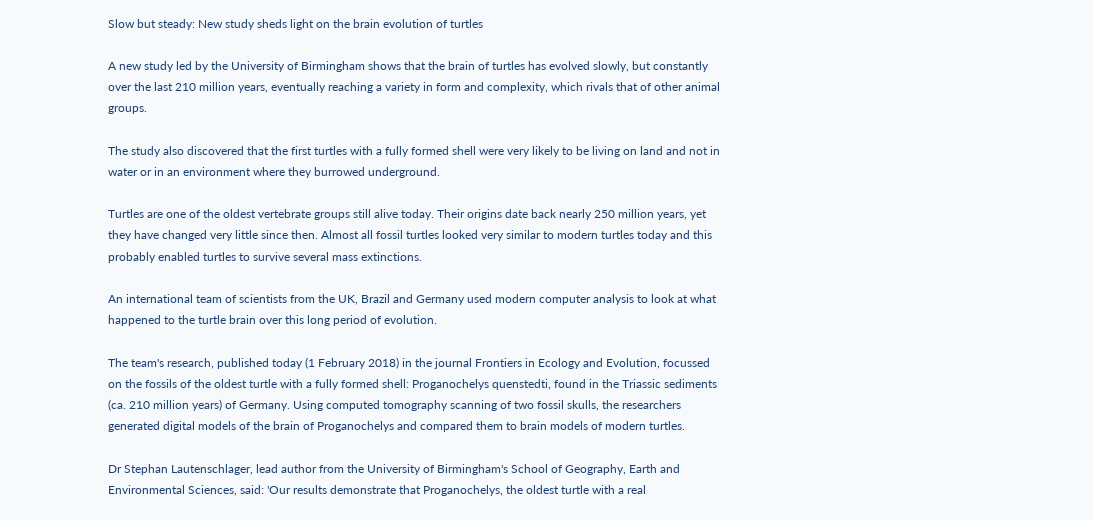Slow but steady: New study sheds light on the brain evolution of turtles

A new study led by the University of Birmingham shows that the brain of turtles has evolved slowly, but constantly over the last 210 million years, eventually reaching a variety in form and complexity, which rivals that of other animal groups.

The study also discovered that the first turtles with a fully formed shell were very likely to be living on land and not in water or in an environment where they burrowed underground.

Turtles are one of the oldest vertebrate groups still alive today. Their origins date back nearly 250 million years, yet they have changed very little since then. Almost all fossil turtles looked very similar to modern turtles today and this probably enabled turtles to survive several mass extinctions.

An international team of scientists from the UK, Brazil and Germany used modern computer analysis to look at what happened to the turtle brain over this long period of evolution.

The team's research, published today (1 February 2018) in the journal Frontiers in Ecology and Evolution, focussed on the fossils of the oldest turtle with a fully formed shell: Proganochelys quenstedti, found in the Triassic sediments (ca. 210 million years) of Germany. Using computed tomography scanning of two fossil skulls, the researchers generated digital models of the brain of Proganochelys and compared them to brain models of modern turtles.

Dr Stephan Lautenschlager, lead author from the University of Birmingham's School of Geography, Earth and Environmental Sciences, said: 'Our results demonstrate that Proganochelys, the oldest turtle with a real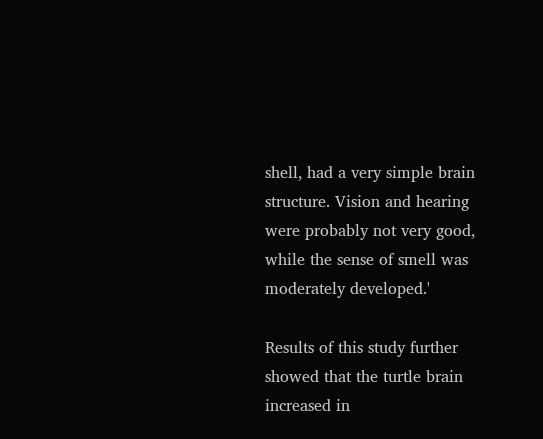shell, had a very simple brain structure. Vision and hearing were probably not very good, while the sense of smell was moderately developed.'

Results of this study further showed that the turtle brain increased in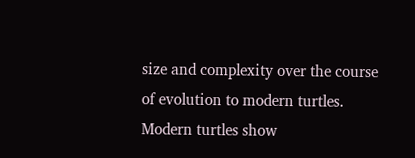size and complexity over the course of evolution to modern turtles. Modern turtles show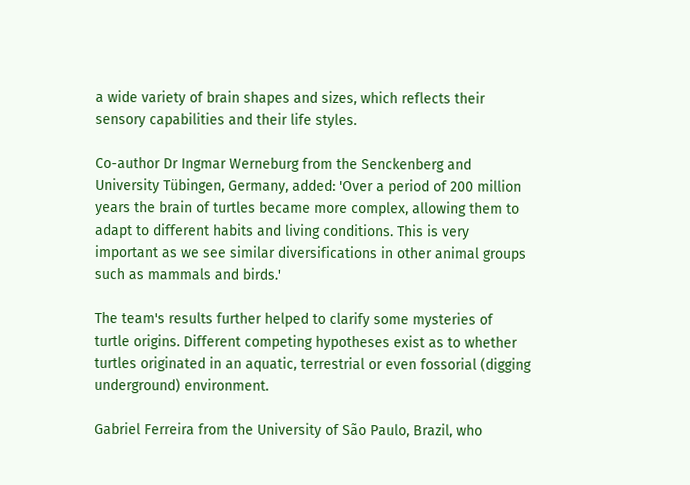a wide variety of brain shapes and sizes, which reflects their sensory capabilities and their life styles.

Co-author Dr Ingmar Werneburg from the Senckenberg and University Tübingen, Germany, added: 'Over a period of 200 million years the brain of turtles became more complex, allowing them to adapt to different habits and living conditions. This is very important as we see similar diversifications in other animal groups such as mammals and birds.'

The team's results further helped to clarify some mysteries of turtle origins. Different competing hypotheses exist as to whether turtles originated in an aquatic, terrestrial or even fossorial (digging underground) environment.

Gabriel Ferreira from the University of São Paulo, Brazil, who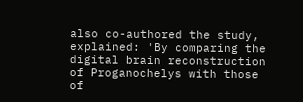also co-authored the study, explained: 'By comparing the digital brain reconstruction of Proganochelys with those of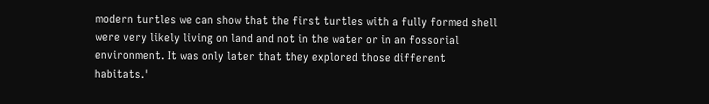modern turtles we can show that the first turtles with a fully formed shell were very likely living on land and not in the water or in an fossorial environment. It was only later that they explored those different habitats.'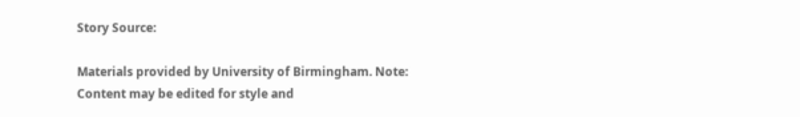Story Source:

Materials provided by University of Birmingham. Note: Content may be edited for style and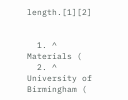length.[1][2]


  1. ^ Materials (
  2. ^ University of Birmingham (